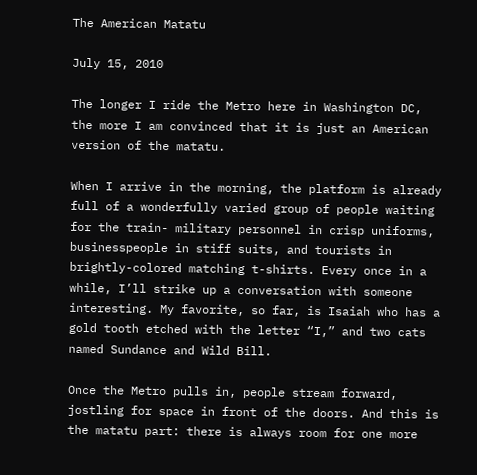The American Matatu

July 15, 2010

The longer I ride the Metro here in Washington DC, the more I am convinced that it is just an American version of the matatu.

When I arrive in the morning, the platform is already full of a wonderfully varied group of people waiting for the train- military personnel in crisp uniforms, businesspeople in stiff suits, and tourists in brightly-colored matching t-shirts. Every once in a while, I’ll strike up a conversation with someone interesting. My favorite, so far, is Isaiah who has a gold tooth etched with the letter “I,” and two cats named Sundance and Wild Bill.

Once the Metro pulls in, people stream forward, jostling for space in front of the doors. And this is the matatu part: there is always room for one more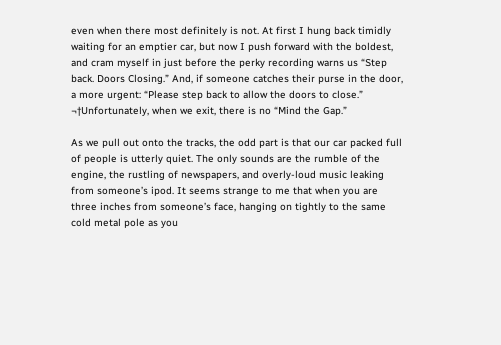even when there most definitely is not. At first I hung back timidly waiting for an emptier car, but now I push forward with the boldest, and cram myself in just before the perky recording warns us “Step back. Doors Closing.” And, if someone catches their purse in the door, a more urgent: “Please step back to allow the doors to close.” ¬†Unfortunately, when we exit, there is no “Mind the Gap.”

As we pull out onto the tracks, the odd part is that our car packed full of people is utterly quiet. The only sounds are the rumble of the engine, the rustling of newspapers, and overly-loud music leaking from someone’s ipod. It seems strange to me that when you are three inches from someone’s face, hanging on tightly to the same cold metal pole as you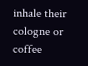inhale their cologne or coffee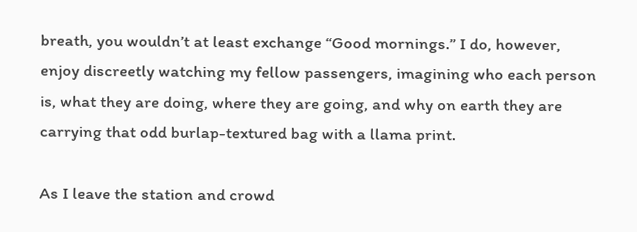breath, you wouldn’t at least exchange “Good mornings.” I do, however, enjoy discreetly watching my fellow passengers, imagining who each person is, what they are doing, where they are going, and why on earth they are carrying that odd burlap-textured bag with a llama print.

As I leave the station and crowd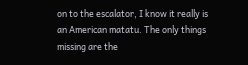on to the escalator, I know it really is an American matatu. The only things missing are the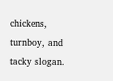chickens, turnboy, and tacky slogan.